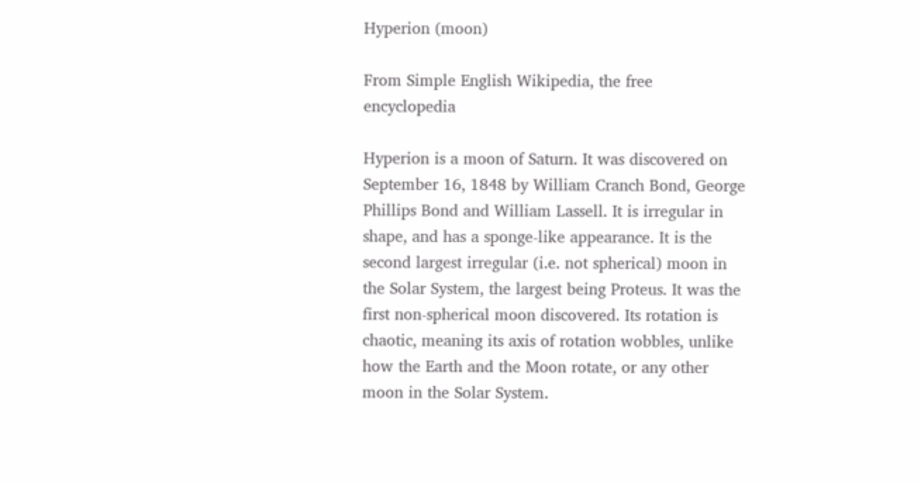Hyperion (moon)

From Simple English Wikipedia, the free encyclopedia

Hyperion is a moon of Saturn. It was discovered on September 16, 1848 by William Cranch Bond, George Phillips Bond and William Lassell. It is irregular in shape, and has a sponge-like appearance. It is the second largest irregular (i.e. not spherical) moon in the Solar System, the largest being Proteus. It was the first non-spherical moon discovered. Its rotation is chaotic, meaning its axis of rotation wobbles, unlike how the Earth and the Moon rotate, or any other moon in the Solar System.